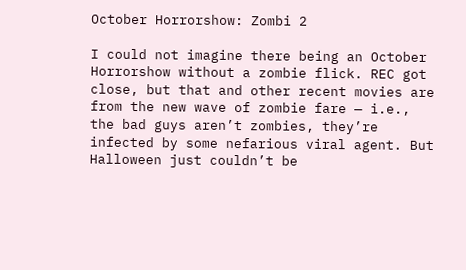October Horrorshow: Zombi 2

I could not imagine there being an October Horrorshow without a zombie flick. REC got close, but that and other recent movies are from the new wave of zombie fare — i.e., the bad guys aren’t zombies, they’re infected by some nefarious viral agent. But Halloween just couldn’t be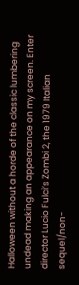Halloween without a horde of the classic lumbering undead making an appearance on my screen. Enter director Lucio Fulci’s Zombi 2, the 1979 Italian sequel/non-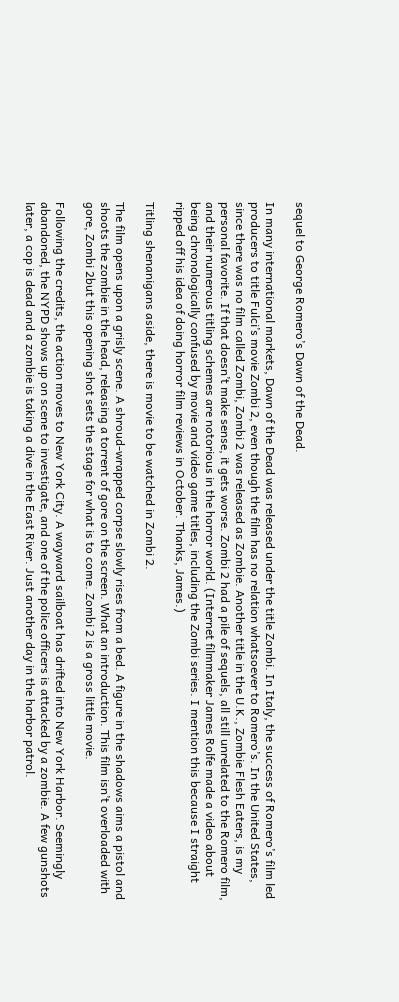sequel to George Romero’s Dawn of the Dead.

In many international markets, Dawn of the Dead was released under the title Zombi. In Italy, the success of Romero’s film led producers to title Fulci’s movie Zombi 2, even though the film has no relation whatsoever to Romero’s. In the United States, since there was no film called Zombi, Zombi 2 was released as Zombie. Another title in the U.K., Zombie Flesh Eaters, is my personal favorite. If that doesn’t make sense, it gets worse. Zombi 2 had a pile of sequels, all still unrelated to the Romero film, and their numerous titling schemes are notorious in the horror world. (Internet filmmaker James Rolfe made a video about being chronologically confused by movie and video game titles, including the Zombi series. I mention this because I straight ripped off his idea of doing horror film reviews in October. Thanks, James.)

Titling shenanigans aside, there is movie to be watched in Zombi 2.

The film opens upon a grisly scene. A shroud-wrapped corpse slowly rises from a bed. A figure in the shadows aims a pistol and shoots the zombie in the head, releasing a torrent of gore on the screen. What an introduction. This film isn’t overloaded with gore, Zombi 2but this opening shot sets the stage for what is to come. Zombi 2 is a gross little movie.

Following the credits, the action moves to New York City. A wayward sailboat has drifted into New York Harbor. Seemingly abandoned, the NYPD shows up on scene to investigate, and one of the police officers is attacked by a zombie. A few gunshots later, a cop is dead and a zombie is taking a dive in the East River. Just another day in the harbor patrol.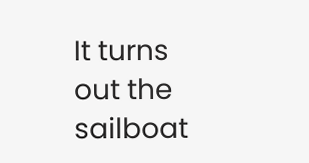It turns out the sailboat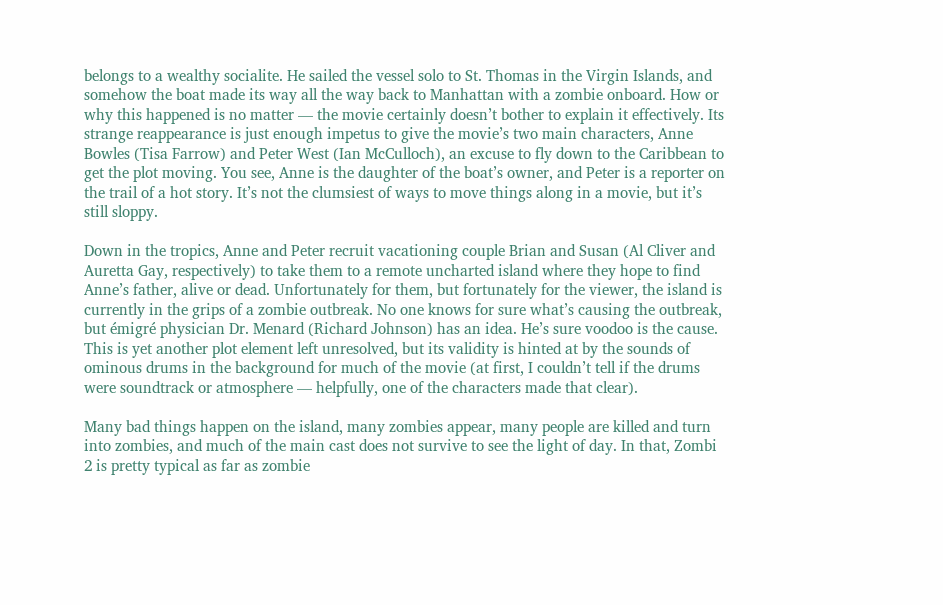belongs to a wealthy socialite. He sailed the vessel solo to St. Thomas in the Virgin Islands, and somehow the boat made its way all the way back to Manhattan with a zombie onboard. How or why this happened is no matter — the movie certainly doesn’t bother to explain it effectively. Its strange reappearance is just enough impetus to give the movie’s two main characters, Anne Bowles (Tisa Farrow) and Peter West (Ian McCulloch), an excuse to fly down to the Caribbean to get the plot moving. You see, Anne is the daughter of the boat’s owner, and Peter is a reporter on the trail of a hot story. It’s not the clumsiest of ways to move things along in a movie, but it’s still sloppy.

Down in the tropics, Anne and Peter recruit vacationing couple Brian and Susan (Al Cliver and Auretta Gay, respectively) to take them to a remote uncharted island where they hope to find Anne’s father, alive or dead. Unfortunately for them, but fortunately for the viewer, the island is currently in the grips of a zombie outbreak. No one knows for sure what’s causing the outbreak, but émigré physician Dr. Menard (Richard Johnson) has an idea. He’s sure voodoo is the cause. This is yet another plot element left unresolved, but its validity is hinted at by the sounds of ominous drums in the background for much of the movie (at first, I couldn’t tell if the drums were soundtrack or atmosphere — helpfully, one of the characters made that clear).

Many bad things happen on the island, many zombies appear, many people are killed and turn into zombies, and much of the main cast does not survive to see the light of day. In that, Zombi 2 is pretty typical as far as zombie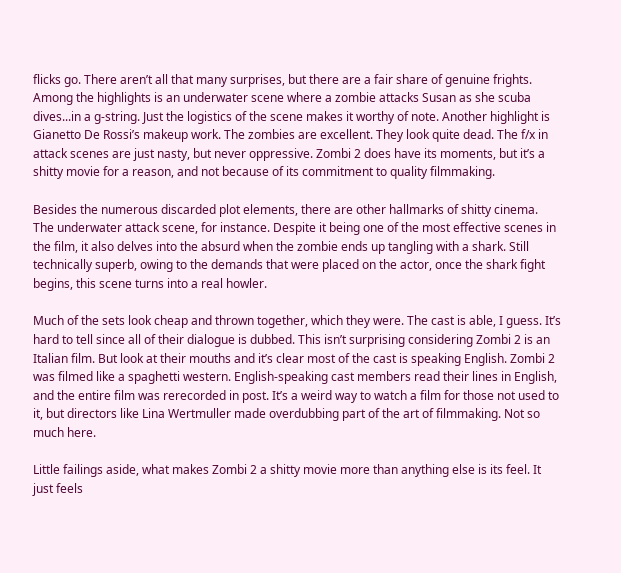flicks go. There aren’t all that many surprises, but there are a fair share of genuine frights. Among the highlights is an underwater scene where a zombie attacks Susan as she scuba dives...in a g-string. Just the logistics of the scene makes it worthy of note. Another highlight is Gianetto De Rossi’s makeup work. The zombies are excellent. They look quite dead. The f/x in attack scenes are just nasty, but never oppressive. Zombi 2 does have its moments, but it’s a shitty movie for a reason, and not because of its commitment to quality filmmaking.

Besides the numerous discarded plot elements, there are other hallmarks of shitty cinema. The underwater attack scene, for instance. Despite it being one of the most effective scenes in the film, it also delves into the absurd when the zombie ends up tangling with a shark. Still technically superb, owing to the demands that were placed on the actor, once the shark fight begins, this scene turns into a real howler.

Much of the sets look cheap and thrown together, which they were. The cast is able, I guess. It’s hard to tell since all of their dialogue is dubbed. This isn’t surprising considering Zombi 2 is an Italian film. But look at their mouths and it’s clear most of the cast is speaking English. Zombi 2 was filmed like a spaghetti western. English-speaking cast members read their lines in English, and the entire film was rerecorded in post. It’s a weird way to watch a film for those not used to it, but directors like Lina Wertmuller made overdubbing part of the art of filmmaking. Not so much here.

Little failings aside, what makes Zombi 2 a shitty movie more than anything else is its feel. It just feels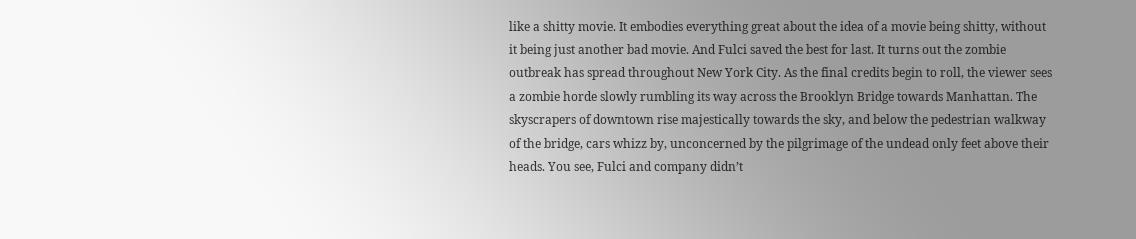like a shitty movie. It embodies everything great about the idea of a movie being shitty, without it being just another bad movie. And Fulci saved the best for last. It turns out the zombie outbreak has spread throughout New York City. As the final credits begin to roll, the viewer sees a zombie horde slowly rumbling its way across the Brooklyn Bridge towards Manhattan. The skyscrapers of downtown rise majestically towards the sky, and below the pedestrian walkway of the bridge, cars whizz by, unconcerned by the pilgrimage of the undead only feet above their heads. You see, Fulci and company didn’t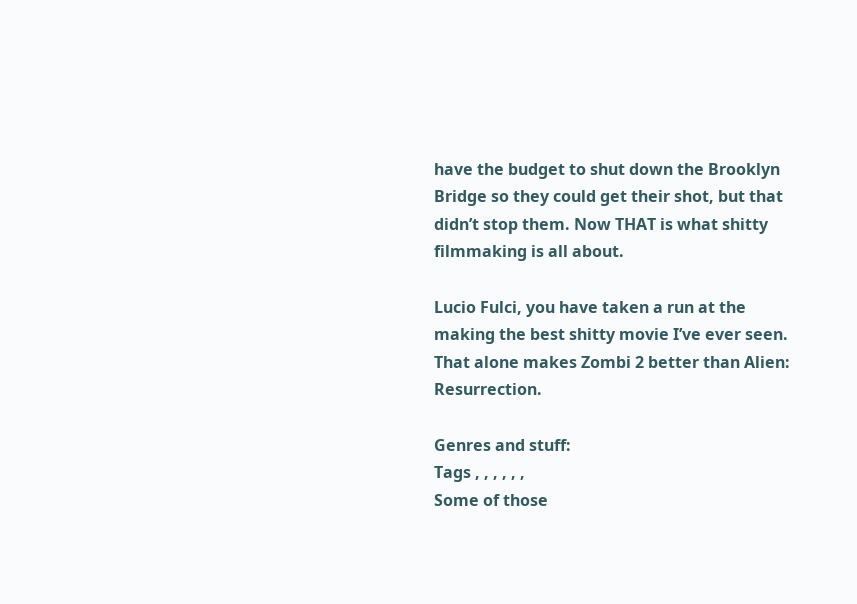have the budget to shut down the Brooklyn Bridge so they could get their shot, but that didn’t stop them. Now THAT is what shitty filmmaking is all about.

Lucio Fulci, you have taken a run at the making the best shitty movie I’ve ever seen. That alone makes Zombi 2 better than Alien: Resurrection.

Genres and stuff:
Tags , , , , , ,
Some of those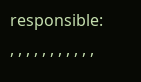responsible:
, , , , , , , , , , ,